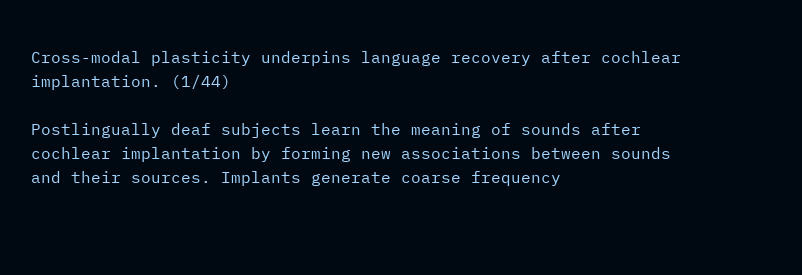Cross-modal plasticity underpins language recovery after cochlear implantation. (1/44)

Postlingually deaf subjects learn the meaning of sounds after cochlear implantation by forming new associations between sounds and their sources. Implants generate coarse frequency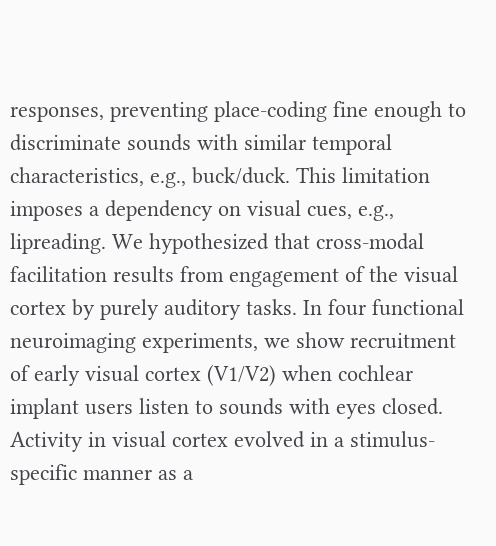responses, preventing place-coding fine enough to discriminate sounds with similar temporal characteristics, e.g., buck/duck. This limitation imposes a dependency on visual cues, e.g., lipreading. We hypothesized that cross-modal facilitation results from engagement of the visual cortex by purely auditory tasks. In four functional neuroimaging experiments, we show recruitment of early visual cortex (V1/V2) when cochlear implant users listen to sounds with eyes closed. Activity in visual cortex evolved in a stimulus-specific manner as a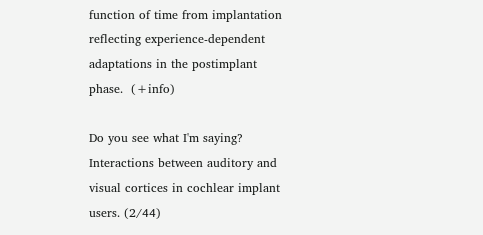function of time from implantation reflecting experience-dependent adaptations in the postimplant phase.  (+info)

Do you see what I'm saying? Interactions between auditory and visual cortices in cochlear implant users. (2/44)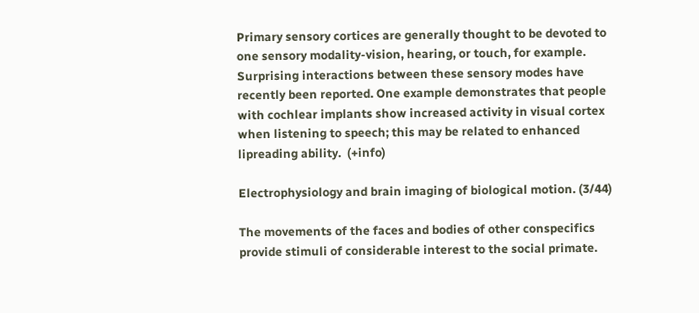Primary sensory cortices are generally thought to be devoted to one sensory modality-vision, hearing, or touch, for example. Surprising interactions between these sensory modes have recently been reported. One example demonstrates that people with cochlear implants show increased activity in visual cortex when listening to speech; this may be related to enhanced lipreading ability.  (+info)

Electrophysiology and brain imaging of biological motion. (3/44)

The movements of the faces and bodies of other conspecifics provide stimuli of considerable interest to the social primate.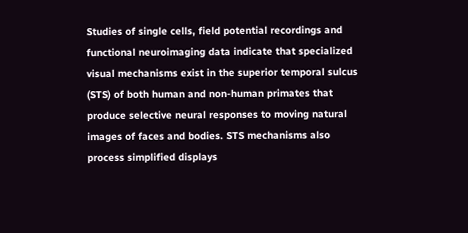Studies of single cells, field potential recordings and functional neuroimaging data indicate that specialized visual mechanisms exist in the superior temporal sulcus (STS) of both human and non-human primates that produce selective neural responses to moving natural images of faces and bodies. STS mechanisms also process simplified displays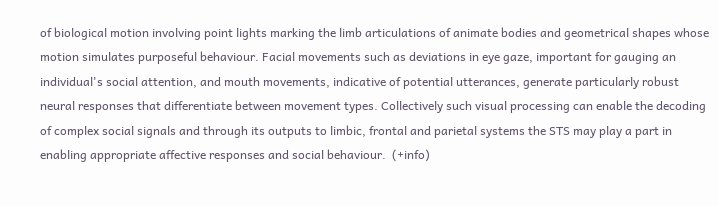of biological motion involving point lights marking the limb articulations of animate bodies and geometrical shapes whose motion simulates purposeful behaviour. Facial movements such as deviations in eye gaze, important for gauging an individual's social attention, and mouth movements, indicative of potential utterances, generate particularly robust neural responses that differentiate between movement types. Collectively such visual processing can enable the decoding of complex social signals and through its outputs to limbic, frontal and parietal systems the STS may play a part in enabling appropriate affective responses and social behaviour.  (+info)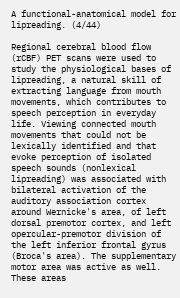A functional-anatomical model for lipreading. (4/44)

Regional cerebral blood flow (rCBF) PET scans were used to study the physiological bases of lipreading, a natural skill of extracting language from mouth movements, which contributes to speech perception in everyday life. Viewing connected mouth movements that could not be lexically identified and that evoke perception of isolated speech sounds (nonlexical lipreading) was associated with bilateral activation of the auditory association cortex around Wernicke's area, of left dorsal premotor cortex, and left opercular-premotor division of the left inferior frontal gyrus (Broca's area). The supplementary motor area was active as well. These areas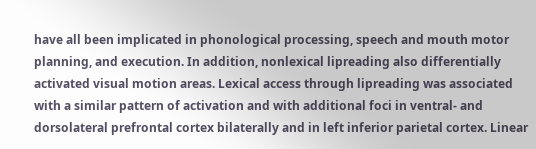have all been implicated in phonological processing, speech and mouth motor planning, and execution. In addition, nonlexical lipreading also differentially activated visual motion areas. Lexical access through lipreading was associated with a similar pattern of activation and with additional foci in ventral- and dorsolateral prefrontal cortex bilaterally and in left inferior parietal cortex. Linear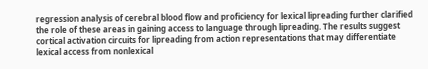regression analysis of cerebral blood flow and proficiency for lexical lipreading further clarified the role of these areas in gaining access to language through lipreading. The results suggest cortical activation circuits for lipreading from action representations that may differentiate lexical access from nonlexical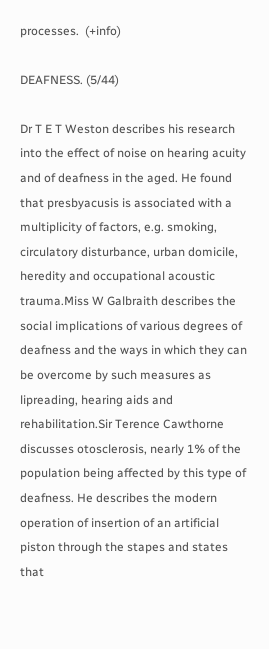processes.  (+info)

DEAFNESS. (5/44)

Dr T E T Weston describes his research into the effect of noise on hearing acuity and of deafness in the aged. He found that presbyacusis is associated with a multiplicity of factors, e.g. smoking, circulatory disturbance, urban domicile, heredity and occupational acoustic trauma.Miss W Galbraith describes the social implications of various degrees of deafness and the ways in which they can be overcome by such measures as lipreading, hearing aids and rehabilitation.Sir Terence Cawthorne discusses otosclerosis, nearly 1% of the population being affected by this type of deafness. He describes the modern operation of insertion of an artificial piston through the stapes and states that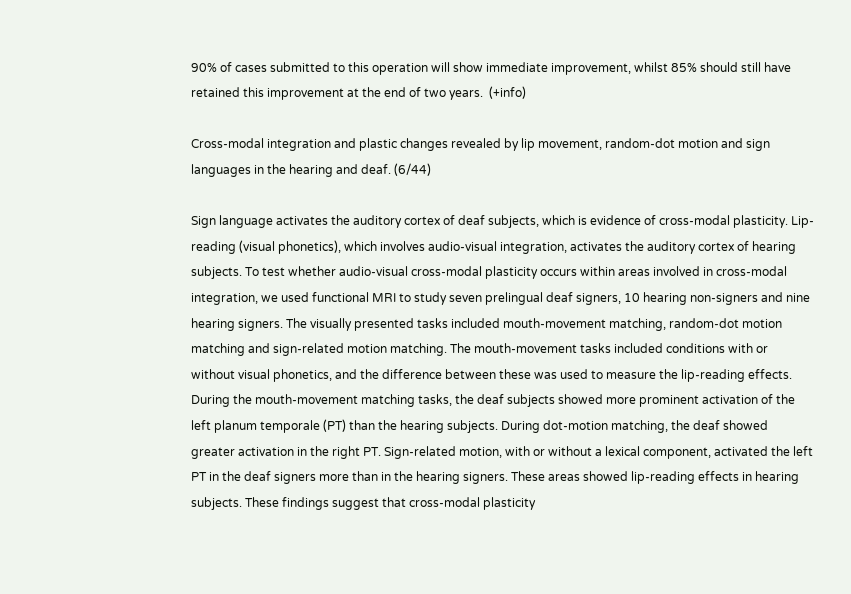90% of cases submitted to this operation will show immediate improvement, whilst 85% should still have retained this improvement at the end of two years.  (+info)

Cross-modal integration and plastic changes revealed by lip movement, random-dot motion and sign languages in the hearing and deaf. (6/44)

Sign language activates the auditory cortex of deaf subjects, which is evidence of cross-modal plasticity. Lip-reading (visual phonetics), which involves audio-visual integration, activates the auditory cortex of hearing subjects. To test whether audio-visual cross-modal plasticity occurs within areas involved in cross-modal integration, we used functional MRI to study seven prelingual deaf signers, 10 hearing non-signers and nine hearing signers. The visually presented tasks included mouth-movement matching, random-dot motion matching and sign-related motion matching. The mouth-movement tasks included conditions with or without visual phonetics, and the difference between these was used to measure the lip-reading effects. During the mouth-movement matching tasks, the deaf subjects showed more prominent activation of the left planum temporale (PT) than the hearing subjects. During dot-motion matching, the deaf showed greater activation in the right PT. Sign-related motion, with or without a lexical component, activated the left PT in the deaf signers more than in the hearing signers. These areas showed lip-reading effects in hearing subjects. These findings suggest that cross-modal plasticity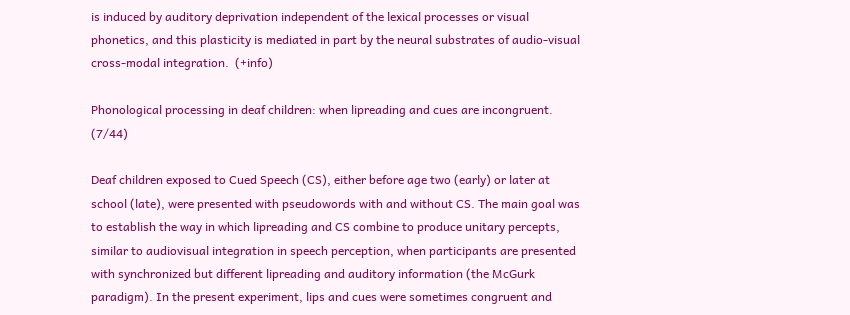is induced by auditory deprivation independent of the lexical processes or visual phonetics, and this plasticity is mediated in part by the neural substrates of audio-visual cross-modal integration.  (+info)

Phonological processing in deaf children: when lipreading and cues are incongruent. (7/44)

Deaf children exposed to Cued Speech (CS), either before age two (early) or later at school (late), were presented with pseudowords with and without CS. The main goal was to establish the way in which lipreading and CS combine to produce unitary percepts, similar to audiovisual integration in speech perception, when participants are presented with synchronized but different lipreading and auditory information (the McGurk paradigm). In the present experiment, lips and cues were sometimes congruent and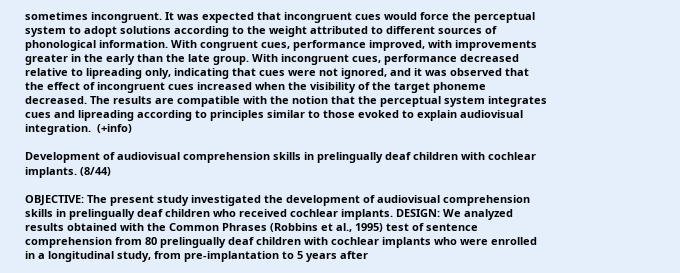sometimes incongruent. It was expected that incongruent cues would force the perceptual system to adopt solutions according to the weight attributed to different sources of phonological information. With congruent cues, performance improved, with improvements greater in the early than the late group. With incongruent cues, performance decreased relative to lipreading only, indicating that cues were not ignored, and it was observed that the effect of incongruent cues increased when the visibility of the target phoneme decreased. The results are compatible with the notion that the perceptual system integrates cues and lipreading according to principles similar to those evoked to explain audiovisual integration.  (+info)

Development of audiovisual comprehension skills in prelingually deaf children with cochlear implants. (8/44)

OBJECTIVE: The present study investigated the development of audiovisual comprehension skills in prelingually deaf children who received cochlear implants. DESIGN: We analyzed results obtained with the Common Phrases (Robbins et al., 1995) test of sentence comprehension from 80 prelingually deaf children with cochlear implants who were enrolled in a longitudinal study, from pre-implantation to 5 years after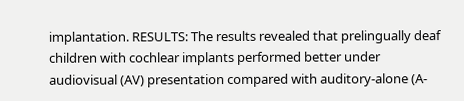implantation. RESULTS: The results revealed that prelingually deaf children with cochlear implants performed better under audiovisual (AV) presentation compared with auditory-alone (A-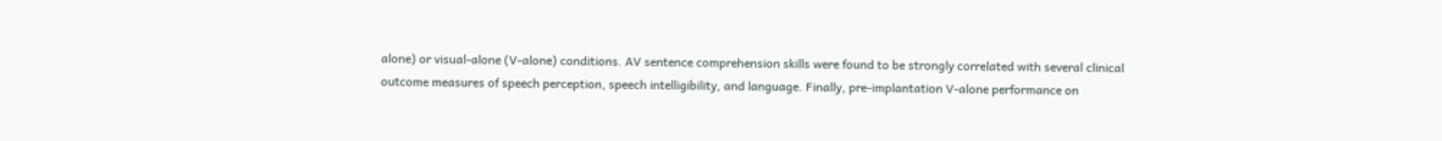alone) or visual-alone (V-alone) conditions. AV sentence comprehension skills were found to be strongly correlated with several clinical outcome measures of speech perception, speech intelligibility, and language. Finally, pre-implantation V-alone performance on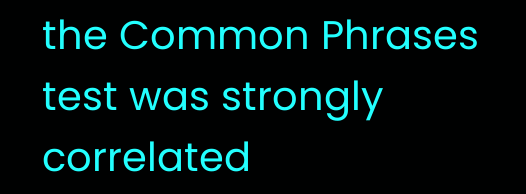the Common Phrases test was strongly correlated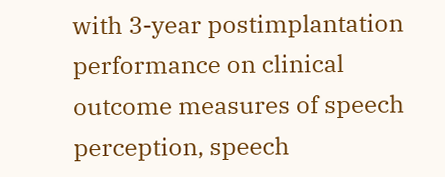with 3-year postimplantation performance on clinical outcome measures of speech perception, speech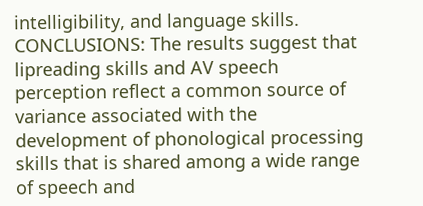intelligibility, and language skills. CONCLUSIONS: The results suggest that lipreading skills and AV speech perception reflect a common source of variance associated with the development of phonological processing skills that is shared among a wide range of speech and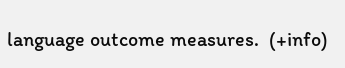language outcome measures.  (+info)